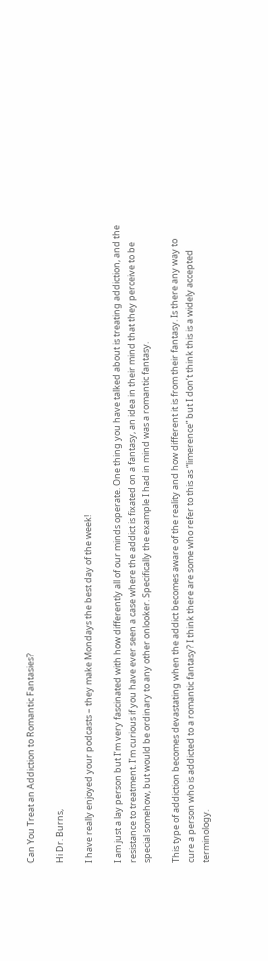Can You Treat an Addiction to Romantic Fantasies?

Hi Dr. Burns,

I have really enjoyed your podcasts – they make Mondays the best day of the week!

I am just a lay person but I’m very fascinated with how differently all of our minds operate. One thing you have talked about is treating addiction, and the resistance to treatment. I’m curious if you have ever seen a case where the addict is fixated on a fantasy, an idea in their mind that they perceive to be special somehow, but would be ordinary to any other onlooker. Specifically the example I had in mind was a romantic fantasy.

This type of addiction becomes devastating when the addict becomes aware of the reality and how different it is from their fantasy. Is there any way to cure a person who is addicted to a romantic fantasy? I think there are some who refer to this as “limerence” but I don’t think this is a widely accepted terminology.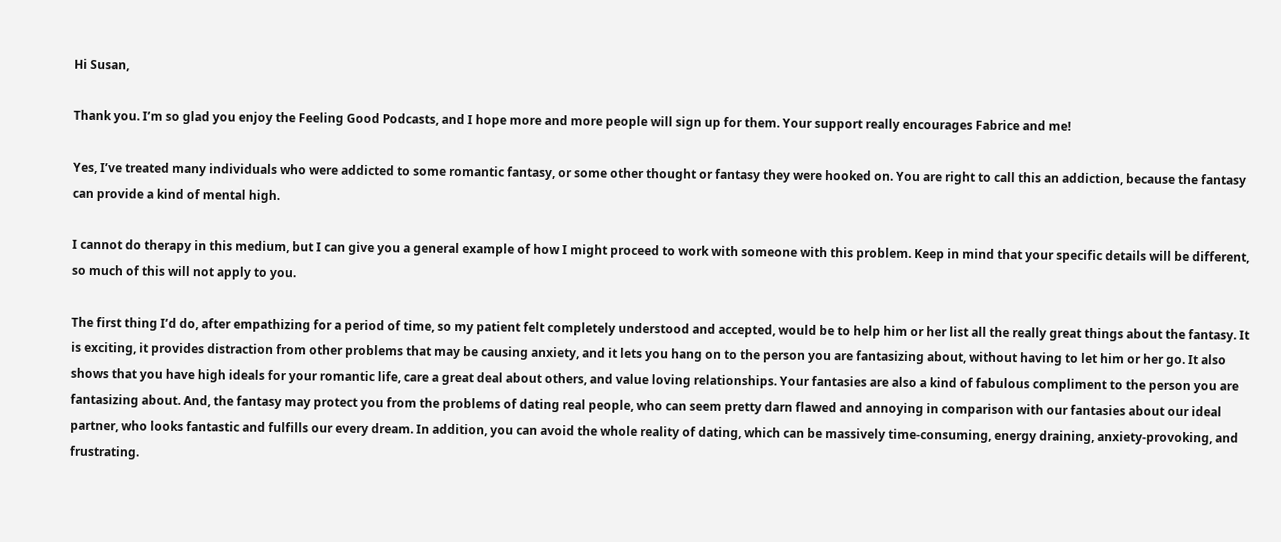Hi Susan,

Thank you. I’m so glad you enjoy the Feeling Good Podcasts, and I hope more and more people will sign up for them. Your support really encourages Fabrice and me!

Yes, I’ve treated many individuals who were addicted to some romantic fantasy, or some other thought or fantasy they were hooked on. You are right to call this an addiction, because the fantasy can provide a kind of mental high.

I cannot do therapy in this medium, but I can give you a general example of how I might proceed to work with someone with this problem. Keep in mind that your specific details will be different, so much of this will not apply to you.

The first thing I’d do, after empathizing for a period of time, so my patient felt completely understood and accepted, would be to help him or her list all the really great things about the fantasy. It is exciting, it provides distraction from other problems that may be causing anxiety, and it lets you hang on to the person you are fantasizing about, without having to let him or her go. It also shows that you have high ideals for your romantic life, care a great deal about others, and value loving relationships. Your fantasies are also a kind of fabulous compliment to the person you are fantasizing about. And, the fantasy may protect you from the problems of dating real people, who can seem pretty darn flawed and annoying in comparison with our fantasies about our ideal partner, who looks fantastic and fulfills our every dream. In addition, you can avoid the whole reality of dating, which can be massively time-consuming, energy draining, anxiety-provoking, and frustrating.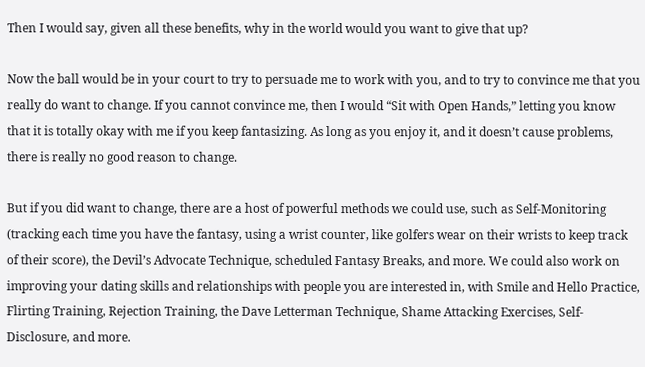Then I would say, given all these benefits, why in the world would you want to give that up?

Now the ball would be in your court to try to persuade me to work with you, and to try to convince me that you really do want to change. If you cannot convince me, then I would “Sit with Open Hands,” letting you know that it is totally okay with me if you keep fantasizing. As long as you enjoy it, and it doesn’t cause problems, there is really no good reason to change.

But if you did want to change, there are a host of powerful methods we could use, such as Self-Monitoring (tracking each time you have the fantasy, using a wrist counter, like golfers wear on their wrists to keep track of their score), the Devil’s Advocate Technique, scheduled Fantasy Breaks, and more. We could also work on improving your dating skills and relationships with people you are interested in, with Smile and Hello Practice, Flirting Training, Rejection Training, the Dave Letterman Technique, Shame Attacking Exercises, Self-Disclosure, and more.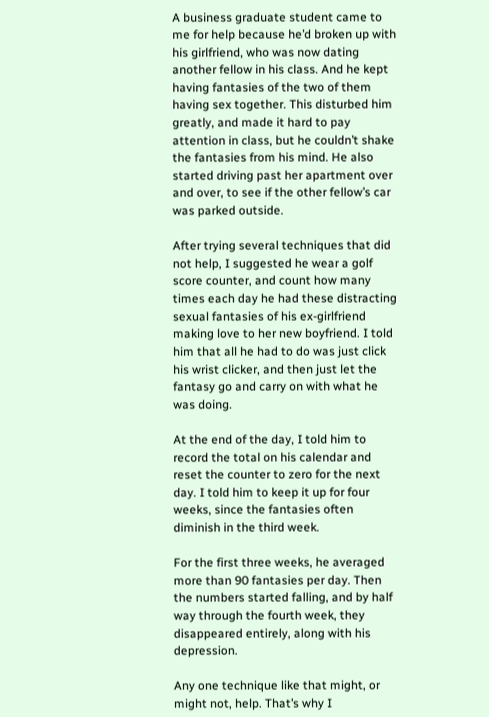A business graduate student came to me for help because he’d broken up with his girlfriend, who was now dating another fellow in his class. And he kept having fantasies of the two of them having sex together. This disturbed him greatly, and made it hard to pay attention in class, but he couldn’t shake the fantasies from his mind. He also started driving past her apartment over and over, to see if the other fellow’s car was parked outside.

After trying several techniques that did not help, I suggested he wear a golf score counter, and count how many times each day he had these distracting sexual fantasies of his ex-girlfriend making love to her new boyfriend. I told him that all he had to do was just click his wrist clicker, and then just let the fantasy go and carry on with what he was doing.

At the end of the day, I told him to record the total on his calendar and reset the counter to zero for the next day. I told him to keep it up for four weeks, since the fantasies often diminish in the third week.

For the first three weeks, he averaged more than 90 fantasies per day. Then the numbers started falling, and by half way through the fourth week, they disappeared entirely, along with his depression.

Any one technique like that might, or might not, help. That’s why I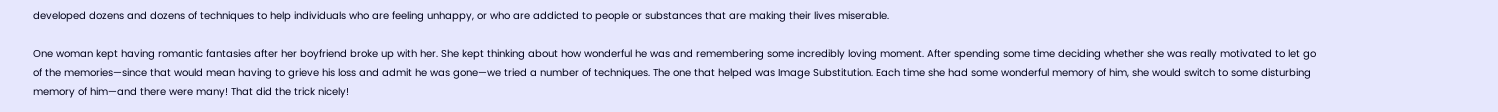developed dozens and dozens of techniques to help individuals who are feeling unhappy, or who are addicted to people or substances that are making their lives miserable.

One woman kept having romantic fantasies after her boyfriend broke up with her. She kept thinking about how wonderful he was and remembering some incredibly loving moment. After spending some time deciding whether she was really motivated to let go of the memories—since that would mean having to grieve his loss and admit he was gone—we tried a number of techniques. The one that helped was Image Substitution. Each time she had some wonderful memory of him, she would switch to some disturbing memory of him—and there were many! That did the trick nicely!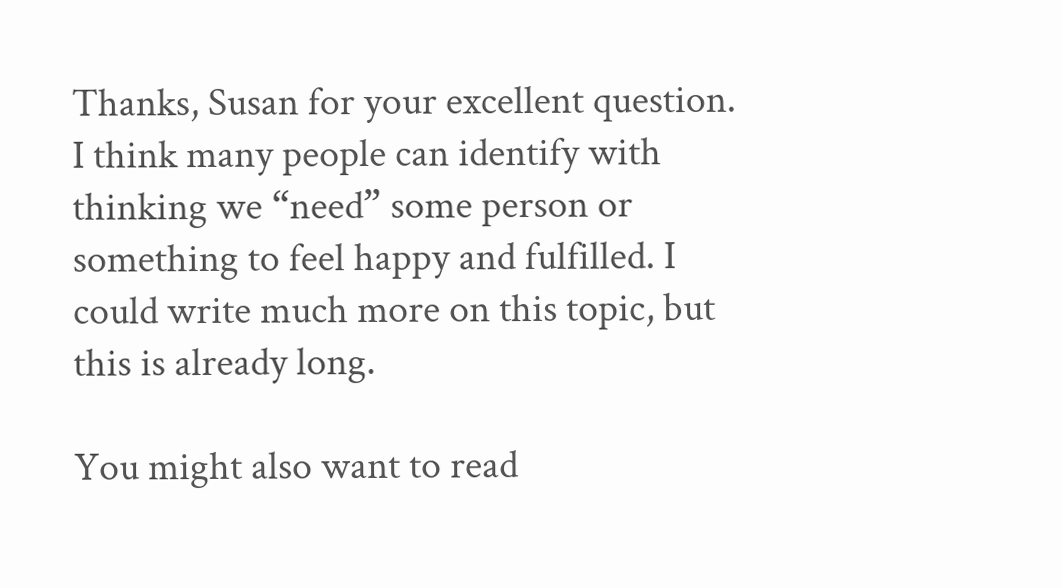Thanks, Susan for your excellent question. I think many people can identify with thinking we “need” some person or something to feel happy and fulfilled. I could write much more on this topic, but this is already long.

You might also want to read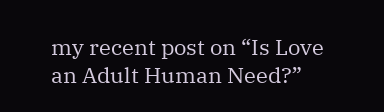my recent post on “Is Love an Adult Human Need?”